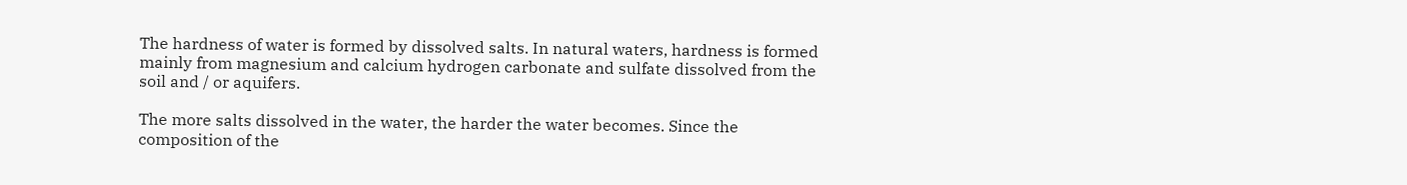The hardness of water is formed by dissolved salts. In natural waters, hardness is formed mainly from magnesium and calcium hydrogen carbonate and sulfate dissolved from the soil and / or aquifers.

The more salts dissolved in the water, the harder the water becomes. Since the composition of the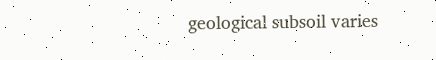geological subsoil varies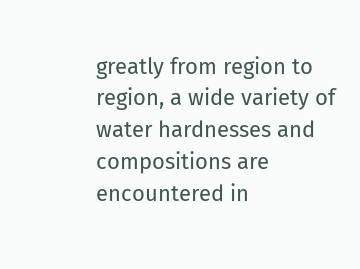greatly from region to region, a wide variety of water hardnesses and compositions are encountered in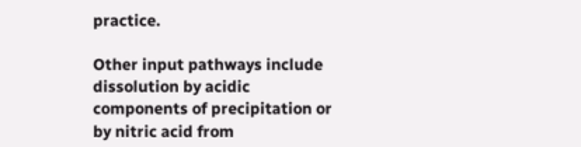practice.

Other input pathways include dissolution by acidic components of precipitation or by nitric acid from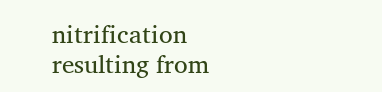nitrification resulting from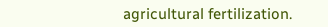agricultural fertilization.